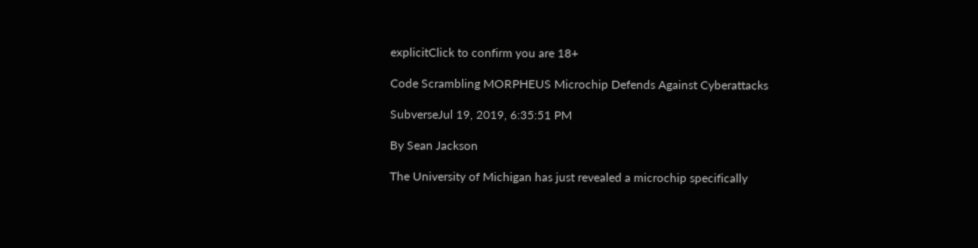explicitClick to confirm you are 18+

Code Scrambling MORPHEUS Microchip Defends Against Cyberattacks

SubverseJul 19, 2019, 6:35:51 PM

By Sean Jackson

The University of Michigan has just revealed a microchip specifically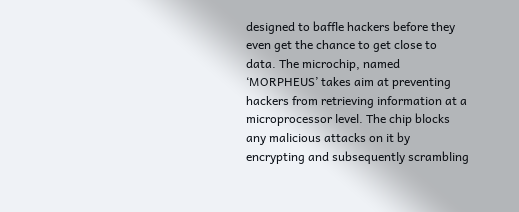designed to baffle hackers before they even get the chance to get close to data. The microchip, named ‘MORPHEUS’ takes aim at preventing hackers from retrieving information at a microprocessor level. The chip blocks any malicious attacks on it by encrypting and subsequently scrambling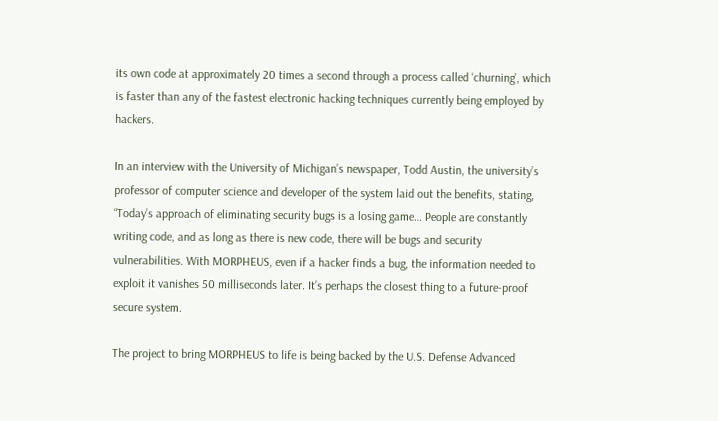its own code at approximately 20 times a second through a process called ‘churning’, which is faster than any of the fastest electronic hacking techniques currently being employed by hackers.

In an interview with the University of Michigan’s newspaper, Todd Austin, the university’s professor of computer science and developer of the system laid out the benefits, stating, “Today’s approach of eliminating security bugs is a losing game… People are constantly writing code, and as long as there is new code, there will be bugs and security vulnerabilities. With MORPHEUS, even if a hacker finds a bug, the information needed to exploit it vanishes 50 milliseconds later. It’s perhaps the closest thing to a future-proof secure system.

The project to bring MORPHEUS to life is being backed by the U.S. Defense Advanced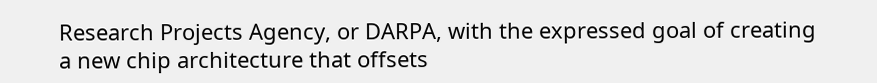Research Projects Agency, or DARPA, with the expressed goal of creating a new chip architecture that offsets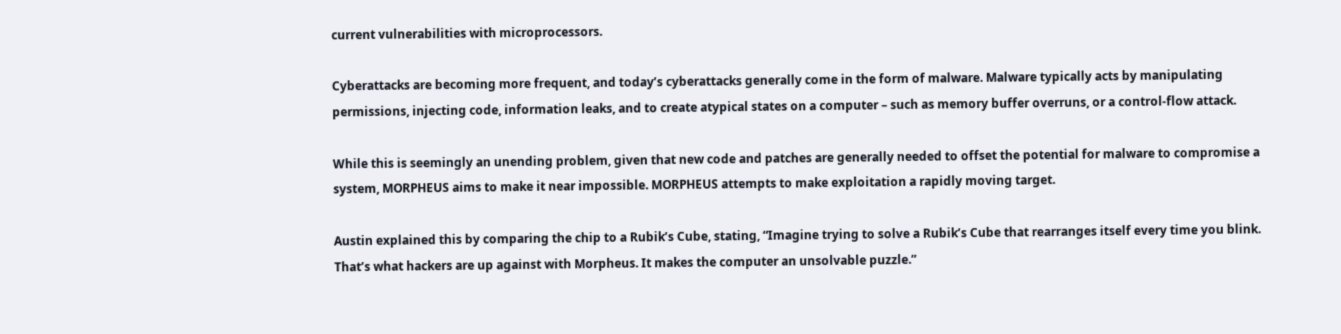current vulnerabilities with microprocessors.

Cyberattacks are becoming more frequent, and today’s cyberattacks generally come in the form of malware. Malware typically acts by manipulating permissions, injecting code, information leaks, and to create atypical states on a computer – such as memory buffer overruns, or a control-flow attack.

While this is seemingly an unending problem, given that new code and patches are generally needed to offset the potential for malware to compromise a system, MORPHEUS aims to make it near impossible. MORPHEUS attempts to make exploitation a rapidly moving target.

Austin explained this by comparing the chip to a Rubik’s Cube, stating, “Imagine trying to solve a Rubik’s Cube that rearranges itself every time you blink. That’s what hackers are up against with Morpheus. It makes the computer an unsolvable puzzle.”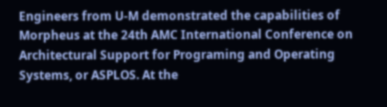Engineers from U-M demonstrated the capabilities of Morpheus at the 24th AMC International Conference on Architectural Support for Programing and Operating Systems, or ASPLOS. At the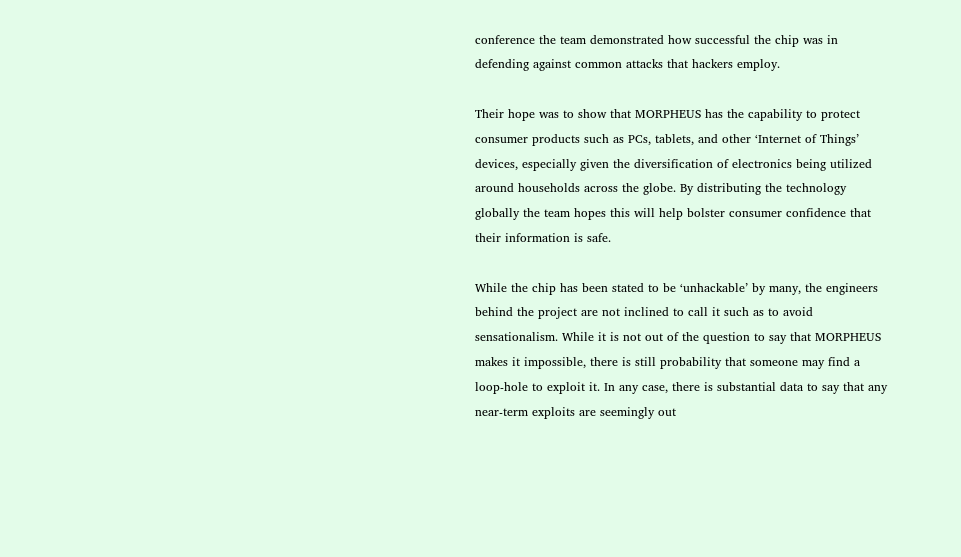conference the team demonstrated how successful the chip was in defending against common attacks that hackers employ.

Their hope was to show that MORPHEUS has the capability to protect consumer products such as PCs, tablets, and other ‘Internet of Things’ devices, especially given the diversification of electronics being utilized around households across the globe. By distributing the technology globally the team hopes this will help bolster consumer confidence that their information is safe.

While the chip has been stated to be ‘unhackable’ by many, the engineers behind the project are not inclined to call it such as to avoid sensationalism. While it is not out of the question to say that MORPHEUS makes it impossible, there is still probability that someone may find a loop-hole to exploit it. In any case, there is substantial data to say that any near-term exploits are seemingly out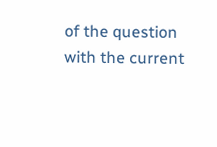of the question with the current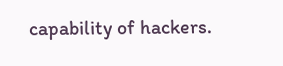capability of hackers.